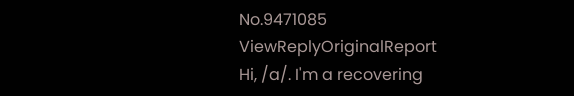No.9471085 ViewReplyOriginalReport
Hi, /a/. I'm a recovering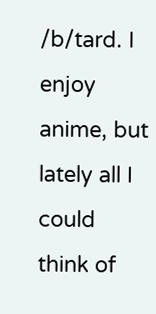/b/tard. I enjoy anime, but lately all I could think of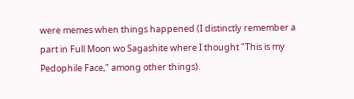were memes when things happened (I distinctly remember a part in Full Moon wo Sagashite where I thought "This is my Pedophile Face," among other things).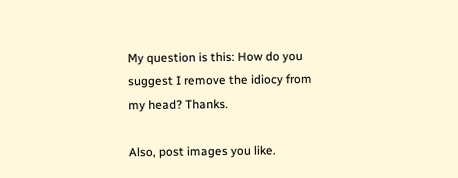My question is this: How do you suggest I remove the idiocy from my head? Thanks.

Also, post images you like.